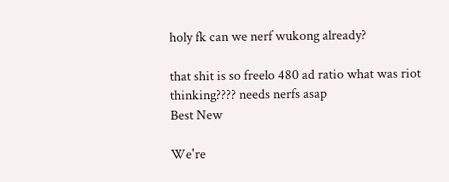holy fk can we nerf wukong already?

that shit is so freelo 480 ad ratio what was riot thinking???? needs nerfs asap
Best New

We're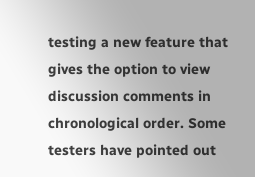testing a new feature that gives the option to view discussion comments in chronological order. Some testers have pointed out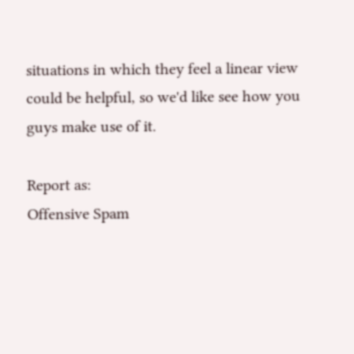situations in which they feel a linear view could be helpful, so we'd like see how you guys make use of it.

Report as:
Offensive Spam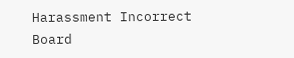Harassment Incorrect Board